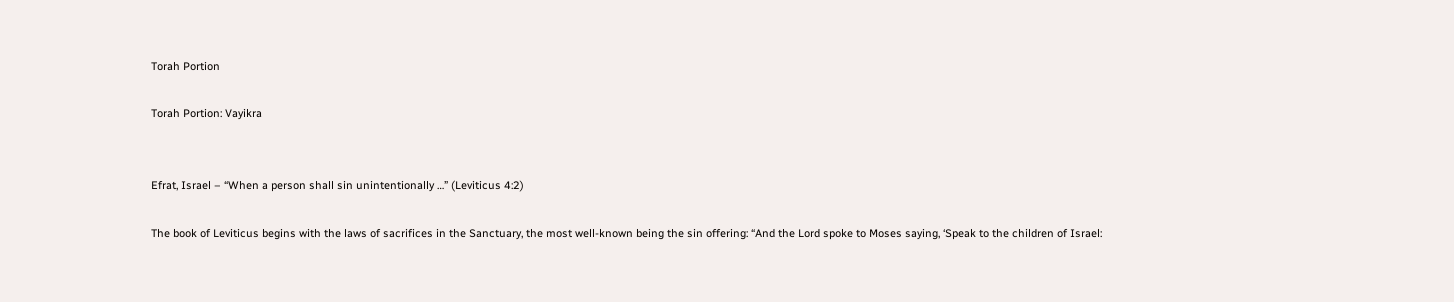Torah Portion

Torah Portion: Vayikra


Efrat, Israel – “When a person shall sin unintentionally …” (Leviticus 4:2)

The book of Leviticus begins with the laws of sacrifices in the Sanctuary, the most well-known being the sin offering: “And the Lord spoke to Moses saying, ‘Speak to the children of Israel: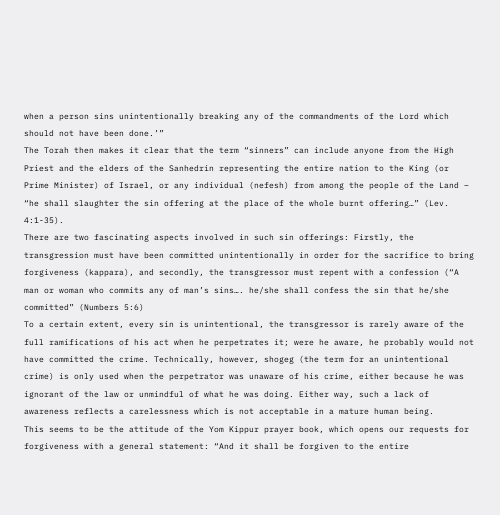when a person sins unintentionally breaking any of the commandments of the Lord which should not have been done.’”
The Torah then makes it clear that the term “sinners” can include anyone from the High Priest and the elders of the Sanhedrin representing the entire nation to the King (or Prime Minister) of Israel, or any individual (nefesh) from among the people of the Land – “he shall slaughter the sin offering at the place of the whole burnt offering…” (Lev. 4:1-35).
There are two fascinating aspects involved in such sin offerings: Firstly, the transgression must have been committed unintentionally in order for the sacrifice to bring forgiveness (kappara), and secondly, the transgressor must repent with a confession (“A man or woman who commits any of man’s sins…. he/she shall confess the sin that he/she committed” (Numbers 5:6)
To a certain extent, every sin is unintentional, the transgressor is rarely aware of the full ramifications of his act when he perpetrates it; were he aware, he probably would not have committed the crime. Technically, however, shogeg (the term for an unintentional crime) is only used when the perpetrator was unaware of his crime, either because he was ignorant of the law or unmindful of what he was doing. Either way, such a lack of awareness reflects a carelessness which is not acceptable in a mature human being.
This seems to be the attitude of the Yom Kippur prayer book, which opens our requests for forgiveness with a general statement: “And it shall be forgiven to the entire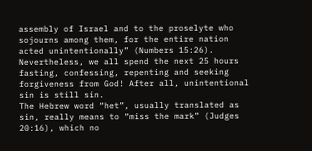assembly of Israel and to the proselyte who sojourns among them, for the entire nation acted unintentionally” (Numbers 15:26). Nevertheless, we all spend the next 25 hours fasting, confessing, repenting and seeking forgiveness from God! After all, unintentional sin is still sin.
The Hebrew word “het”, usually translated as sin, really means to “miss the mark” (Judges 20:16), which no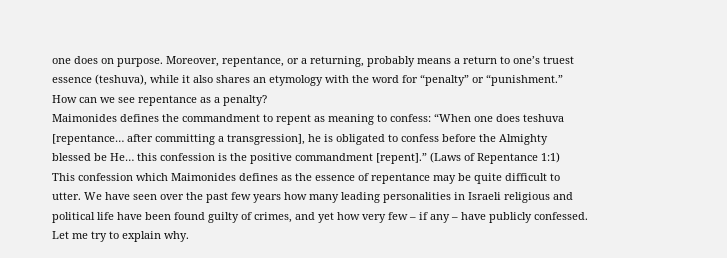one does on purpose. Moreover, repentance, or a returning, probably means a return to one’s truest essence (teshuva), while it also shares an etymology with the word for “penalty” or “punishment.” How can we see repentance as a penalty?
Maimonides defines the commandment to repent as meaning to confess: “When one does teshuva [repentance… after committing a transgression], he is obligated to confess before the Almighty blessed be He… this confession is the positive commandment [repent].” (Laws of Repentance 1:1)
This confession which Maimonides defines as the essence of repentance may be quite difficult to utter. We have seen over the past few years how many leading personalities in Israeli religious and political life have been found guilty of crimes, and yet how very few – if any – have publicly confessed. Let me try to explain why.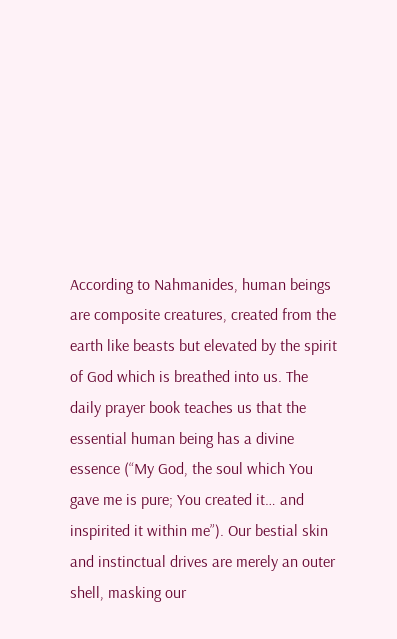According to Nahmanides, human beings are composite creatures, created from the earth like beasts but elevated by the spirit of God which is breathed into us. The daily prayer book teaches us that the essential human being has a divine essence (“My God, the soul which You gave me is pure; You created it… and inspirited it within me”). Our bestial skin and instinctual drives are merely an outer shell, masking our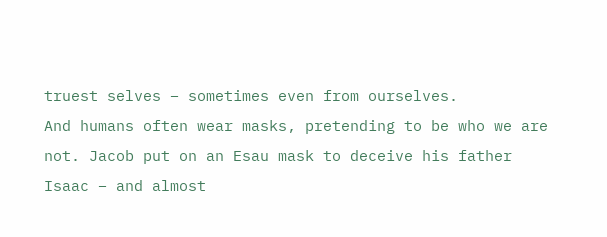truest selves – sometimes even from ourselves.
And humans often wear masks, pretending to be who we are not. Jacob put on an Esau mask to deceive his father Isaac – and almost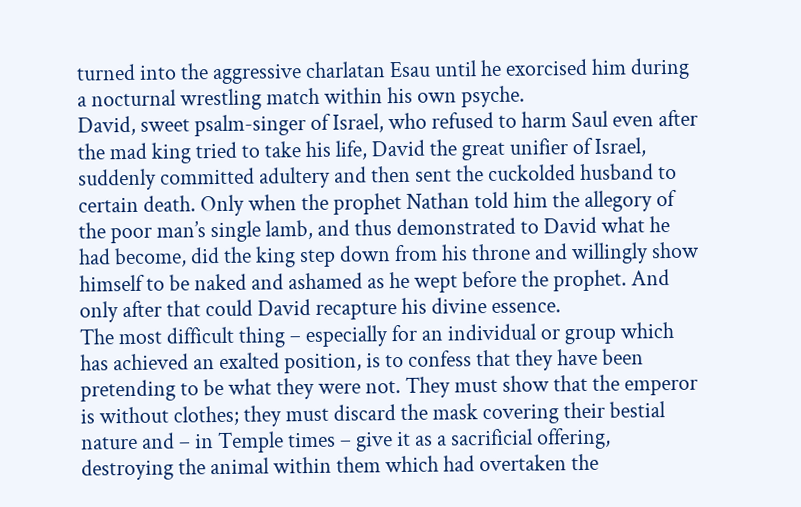turned into the aggressive charlatan Esau until he exorcised him during a nocturnal wrestling match within his own psyche.
David, sweet psalm-singer of Israel, who refused to harm Saul even after the mad king tried to take his life, David the great unifier of Israel, suddenly committed adultery and then sent the cuckolded husband to certain death. Only when the prophet Nathan told him the allegory of the poor man’s single lamb, and thus demonstrated to David what he had become, did the king step down from his throne and willingly show himself to be naked and ashamed as he wept before the prophet. And only after that could David recapture his divine essence.
The most difficult thing – especially for an individual or group which has achieved an exalted position, is to confess that they have been pretending to be what they were not. They must show that the emperor is without clothes; they must discard the mask covering their bestial nature and – in Temple times – give it as a sacrificial offering, destroying the animal within them which had overtaken the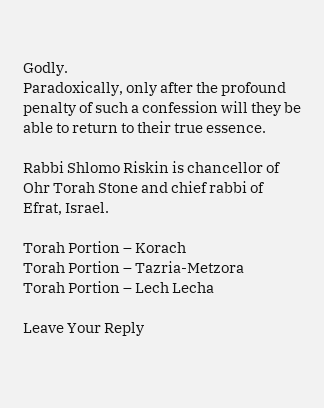Godly.
Paradoxically, only after the profound penalty of such a confession will they be able to return to their true essence.

Rabbi Shlomo Riskin is chancellor of Ohr Torah Stone and chief rabbi of Efrat, Israel.

Torah Portion – Korach
Torah Portion – Tazria-Metzora
Torah Portion – Lech Lecha

Leave Your Reply